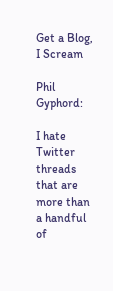Get a Blog, I Scream

Phil Gyphord:

I hate Twitter threads that are more than a handful of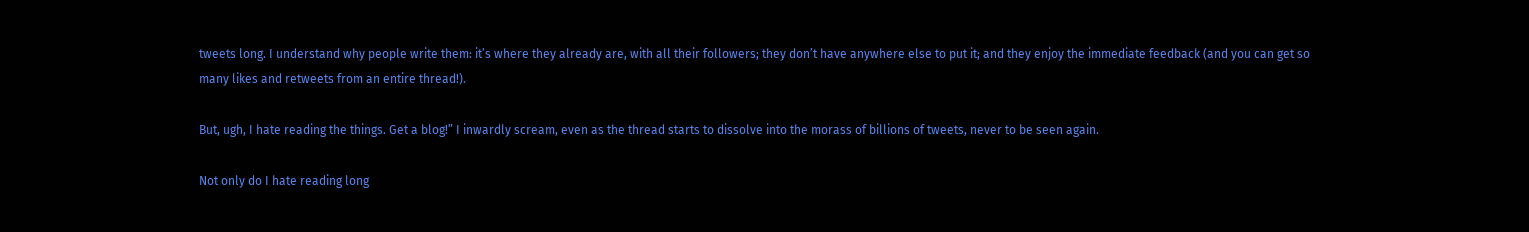tweets long. I understand why people write them: it’s where they already are, with all their followers; they don’t have anywhere else to put it; and they enjoy the immediate feedback (and you can get so many likes and retweets from an entire thread!).

But, ugh, I hate reading the things. Get a blog!” I inwardly scream, even as the thread starts to dissolve into the morass of billions of tweets, never to be seen again.

Not only do I hate reading long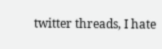twitter threads, I hate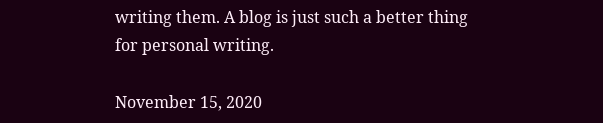writing them. A blog is just such a better thing for personal writing.

November 15, 2020